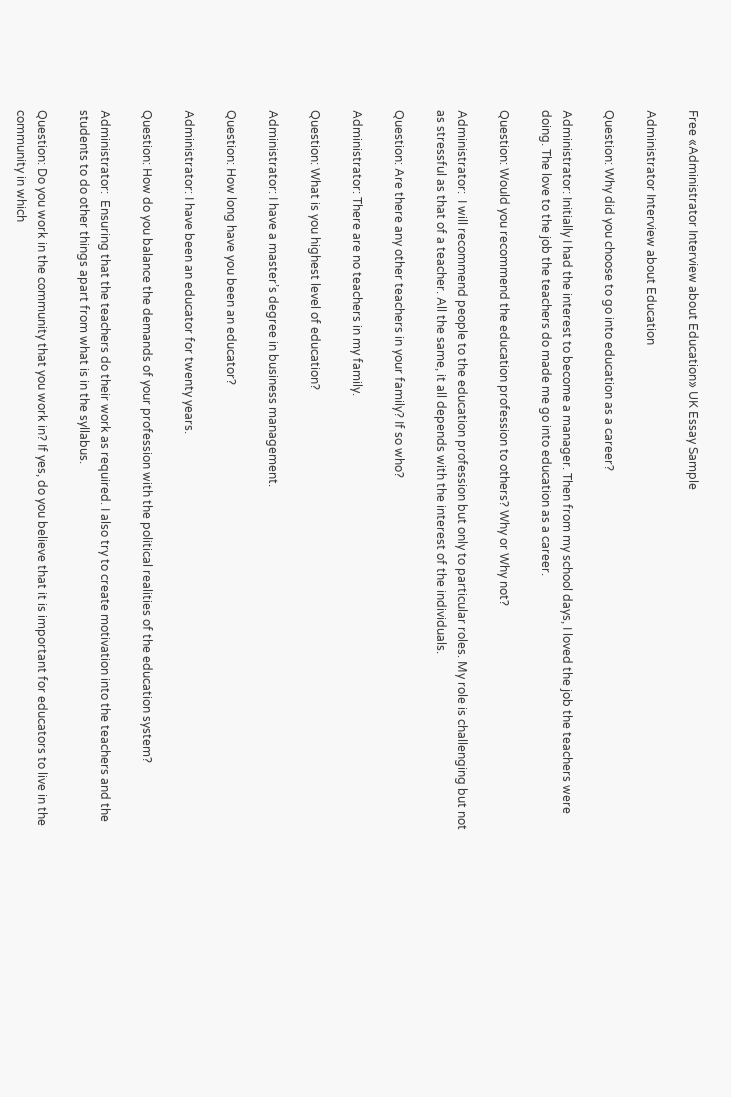Free «Administrator Interview about Education» UK Essay Sample

Administrator Interview about Education

Question: Why did you choose to go into education as a career?

Administrator: Initially I had the interest to become a manager. Then from my school days, I loved the job the teachers were doing. The love to the job the teachers do made me go into education as a career.

Question: Would you recommend the education profession to others? Why or Why not?

Administrator:  I will recommend people to the education profession but only to particular roles. My role is challenging but not as stressful as that of a teacher. All the same, it all depends with the interest of the individuals.

Question: Are there any other teachers in your family? If so who?

Administrator: There are no teachers in my family.

Question: What is you highest level of education?

Administrator: I have a master’s degree in business management.

Question: How long have you been an educator?

Administrator: I have been an educator for twenty years.

Question: How do you balance the demands of your profession with the political realities of the education system?

Administrator:  Ensuring that the teachers do their work as required. I also try to create motivation into the teachers and the students to do other things apart from what is in the syllabus.

Question: Do you work in the community that you work in? If yes, do you believe that it is important for educators to live in the community in which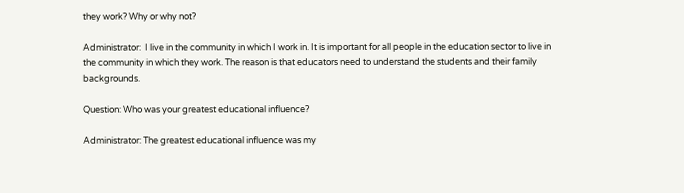they work? Why or why not?

Administrator:  I live in the community in which I work in. It is important for all people in the education sector to live in the community in which they work. The reason is that educators need to understand the students and their family backgrounds.

Question: Who was your greatest educational influence?

Administrator: The greatest educational influence was my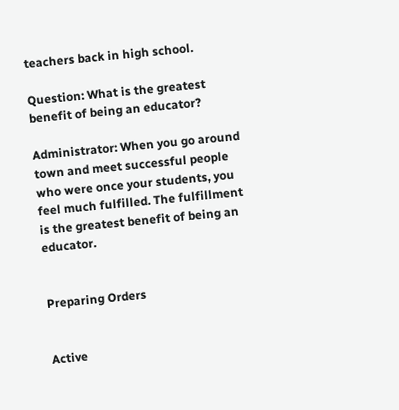teachers back in high school.

Question: What is the greatest benefit of being an educator?

Administrator: When you go around town and meet successful people who were once your students, you feel much fulfilled. The fulfillment is the greatest benefit of being an educator.


Preparing Orders


Active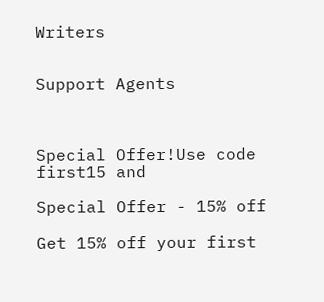Writers


Support Agents



Special Offer!Use code first15 and

Special Offer - 15% off

Get 15% off your first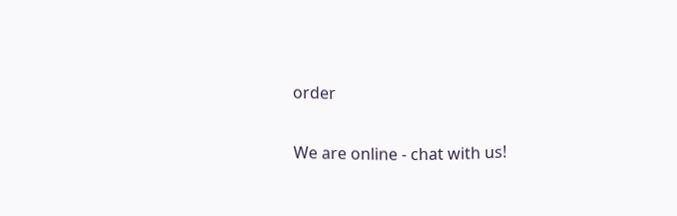order

We are online - chat with us!